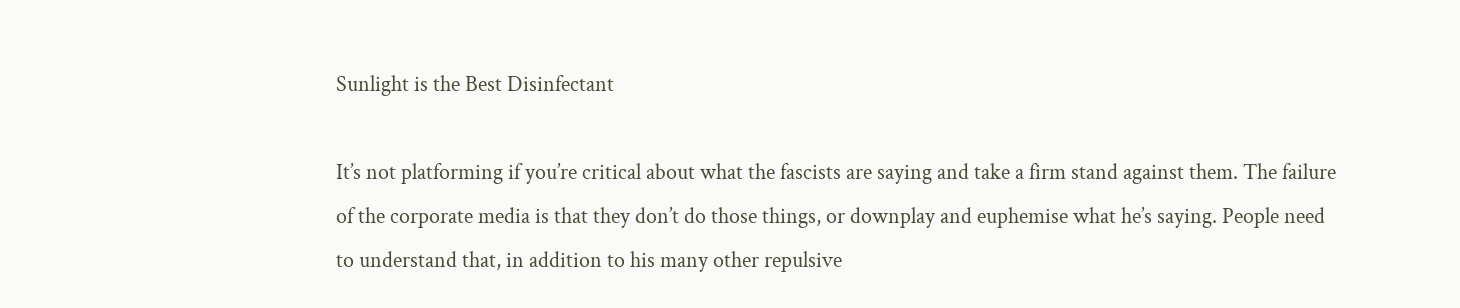Sunlight is the Best Disinfectant

It’s not platforming if you’re critical about what the fascists are saying and take a firm stand against them. The failure of the corporate media is that they don’t do those things, or downplay and euphemise what he’s saying. People need to understand that, in addition to his many other repulsive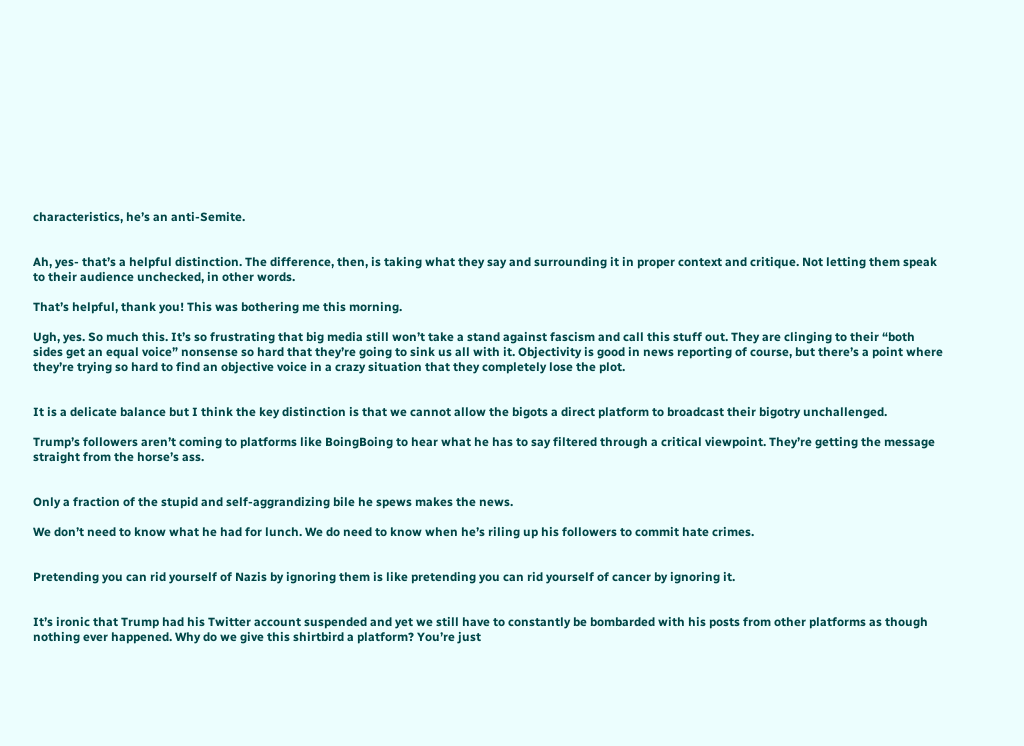characteristics, he’s an anti-Semite.


Ah, yes- that’s a helpful distinction. The difference, then, is taking what they say and surrounding it in proper context and critique. Not letting them speak to their audience unchecked, in other words.

That’s helpful, thank you! This was bothering me this morning.

Ugh, yes. So much this. It’s so frustrating that big media still won’t take a stand against fascism and call this stuff out. They are clinging to their “both sides get an equal voice” nonsense so hard that they’re going to sink us all with it. Objectivity is good in news reporting of course, but there’s a point where they’re trying so hard to find an objective voice in a crazy situation that they completely lose the plot.


It is a delicate balance but I think the key distinction is that we cannot allow the bigots a direct platform to broadcast their bigotry unchallenged.

Trump’s followers aren’t coming to platforms like BoingBoing to hear what he has to say filtered through a critical viewpoint. They’re getting the message straight from the horse’s ass.


Only a fraction of the stupid and self-aggrandizing bile he spews makes the news.

We don’t need to know what he had for lunch. We do need to know when he’s riling up his followers to commit hate crimes.


Pretending you can rid yourself of Nazis by ignoring them is like pretending you can rid yourself of cancer by ignoring it.


It’s ironic that Trump had his Twitter account suspended and yet we still have to constantly be bombarded with his posts from other platforms as though nothing ever happened. Why do we give this shirtbird a platform? You’re just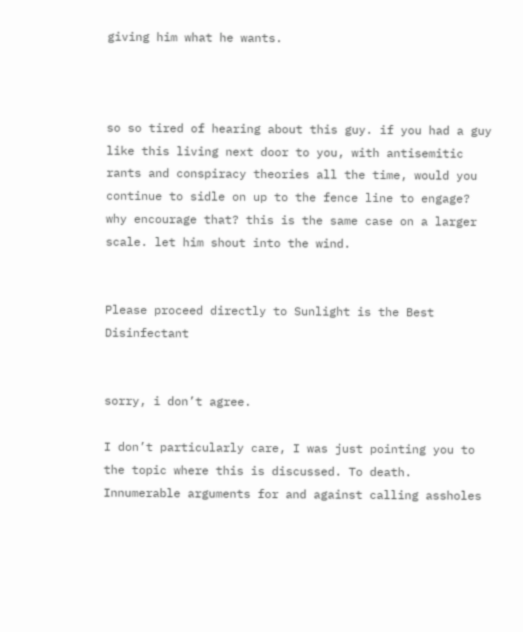giving him what he wants.



so so tired of hearing about this guy. if you had a guy like this living next door to you, with antisemitic rants and conspiracy theories all the time, would you continue to sidle on up to the fence line to engage? why encourage that? this is the same case on a larger scale. let him shout into the wind.


Please proceed directly to Sunlight is the Best Disinfectant


sorry, i don’t agree.

I don’t particularly care, I was just pointing you to the topic where this is discussed. To death. Innumerable arguments for and against calling assholes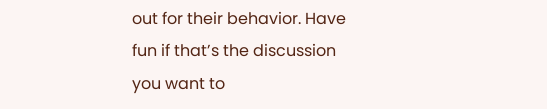out for their behavior. Have fun if that’s the discussion you want to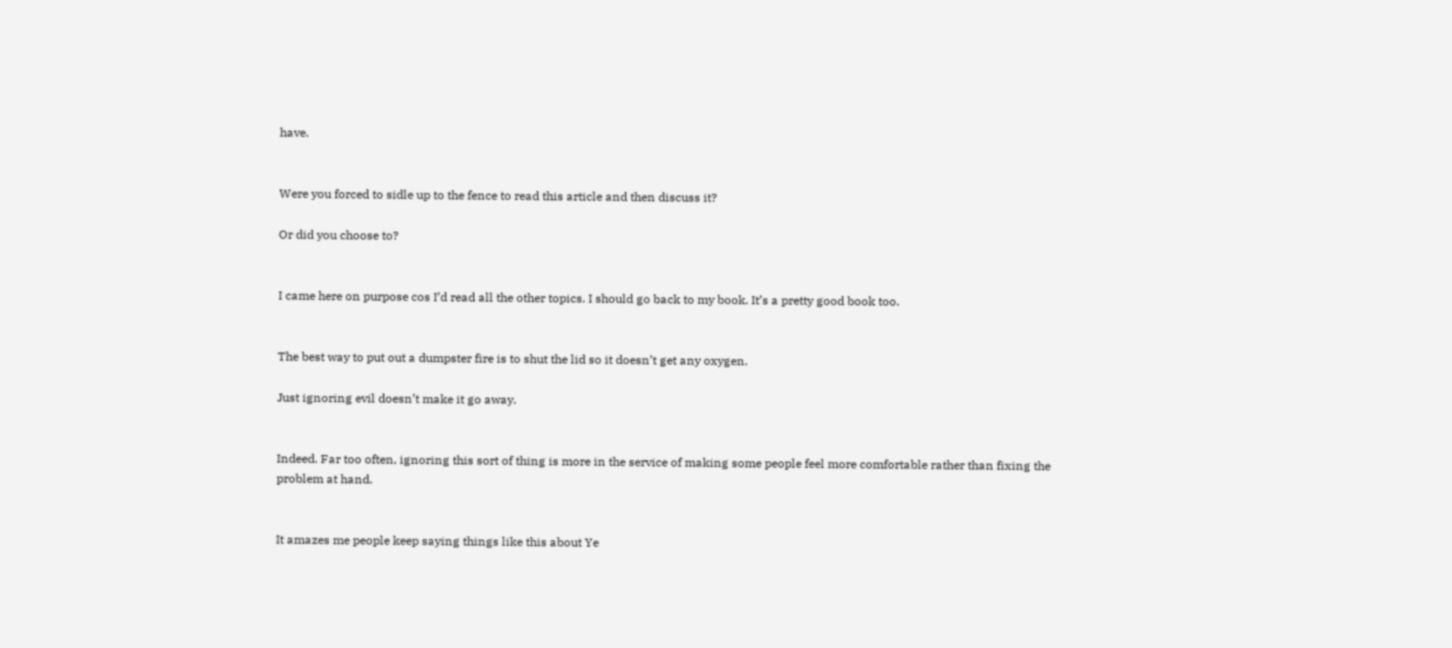have.


Were you forced to sidle up to the fence to read this article and then discuss it?

Or did you choose to?


I came here on purpose cos I’d read all the other topics. I should go back to my book. It’s a pretty good book too.


The best way to put out a dumpster fire is to shut the lid so it doesn’t get any oxygen.

Just ignoring evil doesn’t make it go away.


Indeed. Far too often, ignoring this sort of thing is more in the service of making some people feel more comfortable rather than fixing the problem at hand.


It amazes me people keep saying things like this about Ye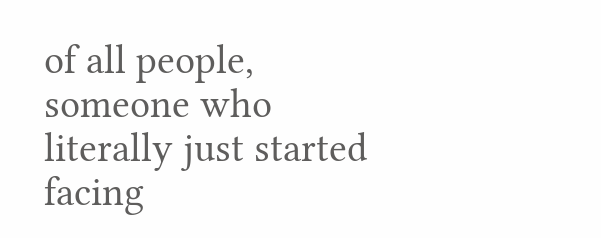of all people, someone who literally just started facing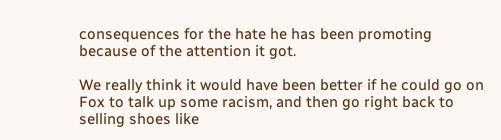consequences for the hate he has been promoting because of the attention it got.

We really think it would have been better if he could go on Fox to talk up some racism, and then go right back to selling shoes like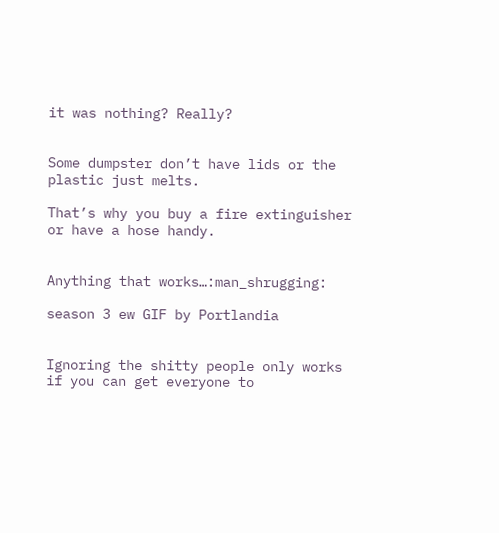it was nothing? Really?


Some dumpster don’t have lids or the plastic just melts.

That’s why you buy a fire extinguisher or have a hose handy.


Anything that works…:man_shrugging:

season 3 ew GIF by Portlandia


Ignoring the shitty people only works if you can get everyone to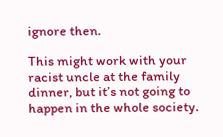ignore then.

This might work with your racist uncle at the family dinner, but it’s not going to happen in the whole society.